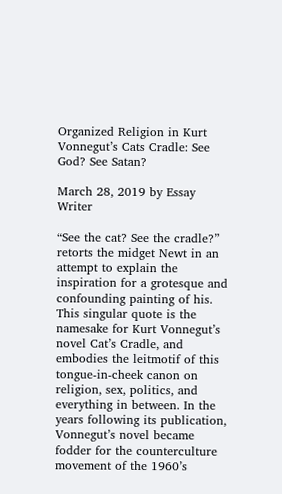Organized Religion in Kurt Vonnegut’s Cats Cradle: See God? See Satan?

March 28, 2019 by Essay Writer

“See the cat? See the cradle?” retorts the midget Newt in an attempt to explain the inspiration for a grotesque and confounding painting of his. This singular quote is the namesake for Kurt Vonnegut’s novel Cat’s Cradle, and embodies the leitmotif of this tongue-in-cheek canon on religion, sex, politics, and everything in between. In the years following its publication, Vonnegut’s novel became fodder for the counterculture movement of the 1960’s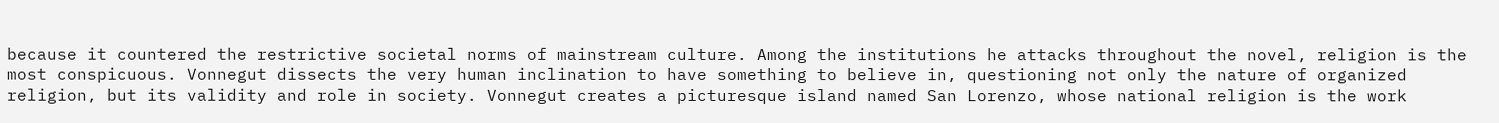because it countered the restrictive societal norms of mainstream culture. Among the institutions he attacks throughout the novel, religion is the most conspicuous. Vonnegut dissects the very human inclination to have something to believe in, questioning not only the nature of organized religion, but its validity and role in society. Vonnegut creates a picturesque island named San Lorenzo, whose national religion is the work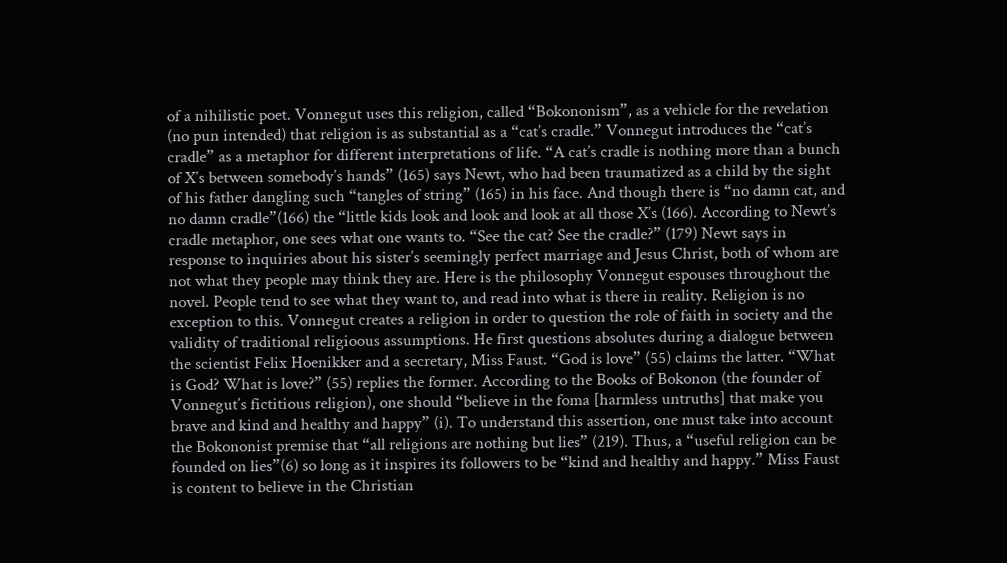of a nihilistic poet. Vonnegut uses this religion, called “Bokononism”, as a vehicle for the revelation (no pun intended) that religion is as substantial as a “cat’s cradle.” Vonnegut introduces the “cat’s cradle” as a metaphor for different interpretations of life. “A cat’s cradle is nothing more than a bunch of X’s between somebody’s hands” (165) says Newt, who had been traumatized as a child by the sight of his father dangling such “tangles of string” (165) in his face. And though there is “no damn cat, and no damn cradle”(166) the “little kids look and look and look at all those X’s (166). According to Newt’s cradle metaphor, one sees what one wants to. “See the cat? See the cradle?” (179) Newt says in response to inquiries about his sister’s seemingly perfect marriage and Jesus Christ, both of whom are not what they people may think they are. Here is the philosophy Vonnegut espouses throughout the novel. People tend to see what they want to, and read into what is there in reality. Religion is no exception to this. Vonnegut creates a religion in order to question the role of faith in society and the validity of traditional religioous assumptions. He first questions absolutes during a dialogue between the scientist Felix Hoenikker and a secretary, Miss Faust. “God is love” (55) claims the latter. “What is God? What is love?” (55) replies the former. According to the Books of Bokonon (the founder of Vonnegut’s fictitious religion), one should “believe in the foma [harmless untruths] that make you brave and kind and healthy and happy” (i). To understand this assertion, one must take into account the Bokononist premise that “all religions are nothing but lies” (219). Thus, a “useful religion can be founded on lies”(6) so long as it inspires its followers to be “kind and healthy and happy.” Miss Faust is content to believe in the Christian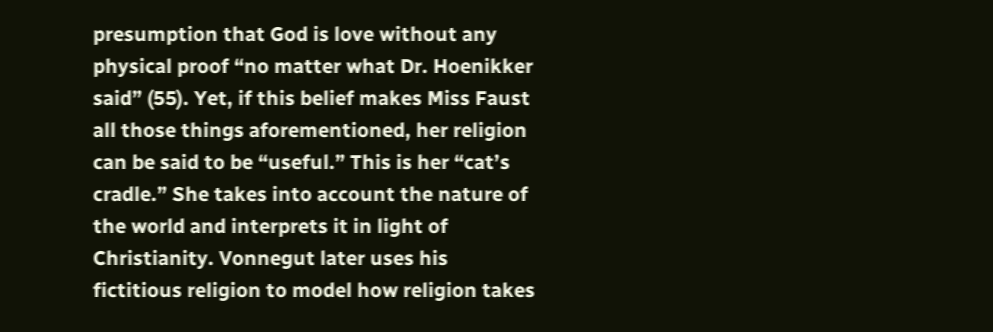presumption that God is love without any physical proof “no matter what Dr. Hoenikker said” (55). Yet, if this belief makes Miss Faust all those things aforementioned, her religion can be said to be “useful.” This is her “cat’s cradle.” She takes into account the nature of the world and interprets it in light of Christianity. Vonnegut later uses his fictitious religion to model how religion takes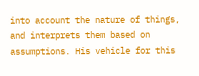into account the nature of things, and interprets them based on assumptions. His vehicle for this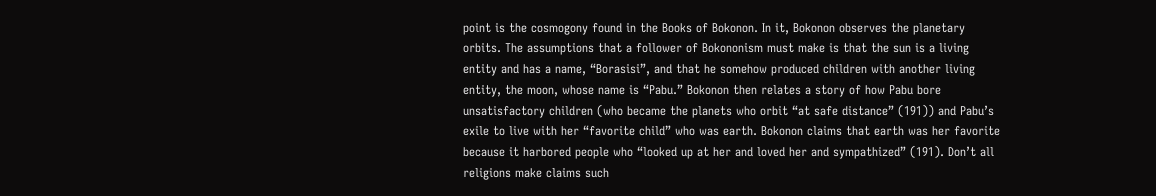point is the cosmogony found in the Books of Bokonon. In it, Bokonon observes the planetary orbits. The assumptions that a follower of Bokononism must make is that the sun is a living entity and has a name, “Borasisi”, and that he somehow produced children with another living entity, the moon, whose name is “Pabu.” Bokonon then relates a story of how Pabu bore unsatisfactory children (who became the planets who orbit “at safe distance” (191)) and Pabu’s exile to live with her “favorite child” who was earth. Bokonon claims that earth was her favorite because it harbored people who “looked up at her and loved her and sympathized” (191). Don’t all religions make claims such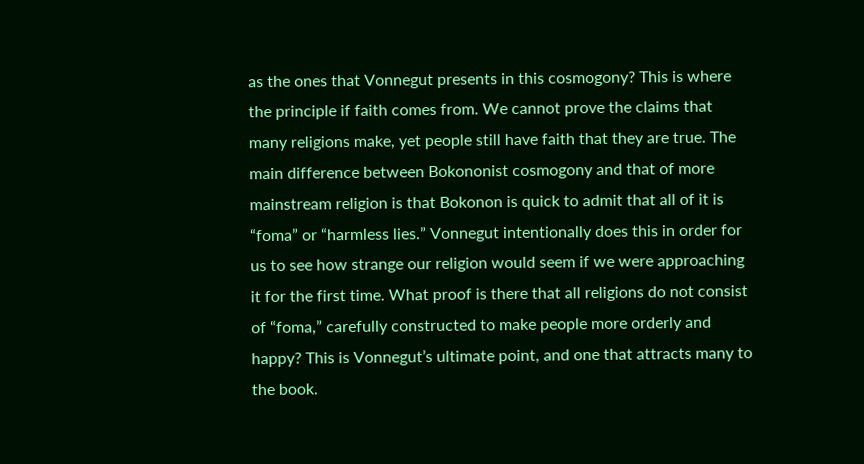as the ones that Vonnegut presents in this cosmogony? This is where the principle if faith comes from. We cannot prove the claims that many religions make, yet people still have faith that they are true. The main difference between Bokononist cosmogony and that of more mainstream religion is that Bokonon is quick to admit that all of it is “foma” or “harmless lies.” Vonnegut intentionally does this in order for us to see how strange our religion would seem if we were approaching it for the first time. What proof is there that all religions do not consist of “foma,” carefully constructed to make people more orderly and happy? This is Vonnegut’s ultimate point, and one that attracts many to the book.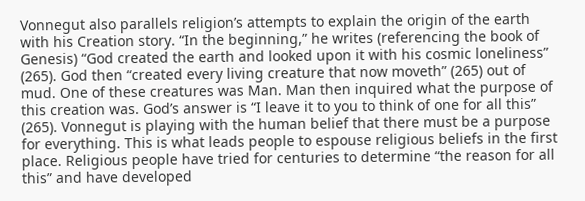Vonnegut also parallels religion’s attempts to explain the origin of the earth with his Creation story. “In the beginning,” he writes (referencing the book of Genesis) “God created the earth and looked upon it with his cosmic loneliness” (265). God then “created every living creature that now moveth” (265) out of mud. One of these creatures was Man. Man then inquired what the purpose of this creation was. God’s answer is “I leave it to you to think of one for all this” (265). Vonnegut is playing with the human belief that there must be a purpose for everything. This is what leads people to espouse religious beliefs in the first place. Religious people have tried for centuries to determine “the reason for all this” and have developed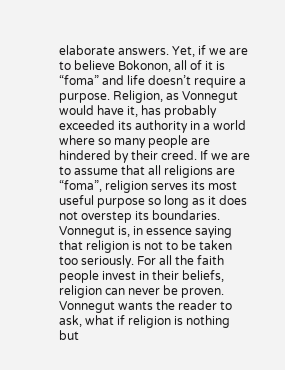elaborate answers. Yet, if we are to believe Bokonon, all of it is “foma” and life doesn’t require a purpose. Religion, as Vonnegut would have it, has probably exceeded its authority in a world where so many people are hindered by their creed. If we are to assume that all religions are “foma”, religion serves its most useful purpose so long as it does not overstep its boundaries. Vonnegut is, in essence saying that religion is not to be taken too seriously. For all the faith people invest in their beliefs, religion can never be proven. Vonnegut wants the reader to ask, what if religion is nothing but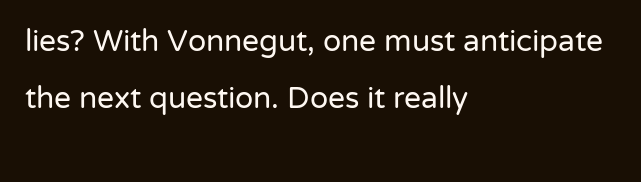lies? With Vonnegut, one must anticipate the next question. Does it really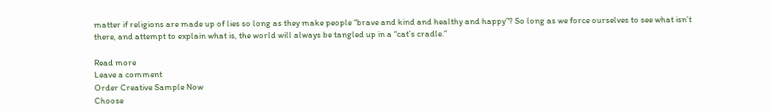matter if religions are made up of lies so long as they make people “brave and kind and healthy and happy”? So long as we force ourselves to see what isn’t there, and attempt to explain what is, the world will always be tangled up in a “cat’s cradle.”

Read more
Leave a comment
Order Creative Sample Now
Choose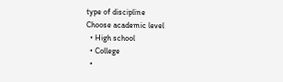type of discipline
Choose academic level
  • High school
  • College
  •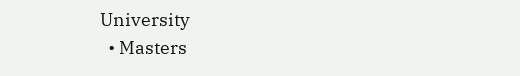University
  • Masters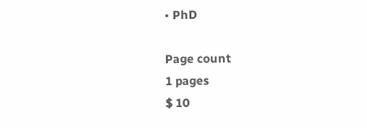• PhD

Page count
1 pages
$ 10